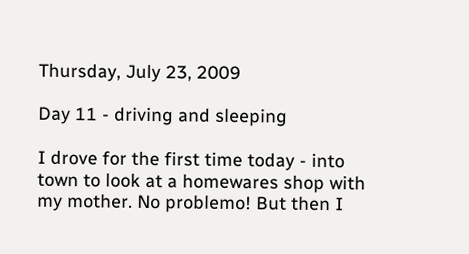Thursday, July 23, 2009

Day 11 - driving and sleeping

I drove for the first time today - into town to look at a homewares shop with my mother. No problemo! But then I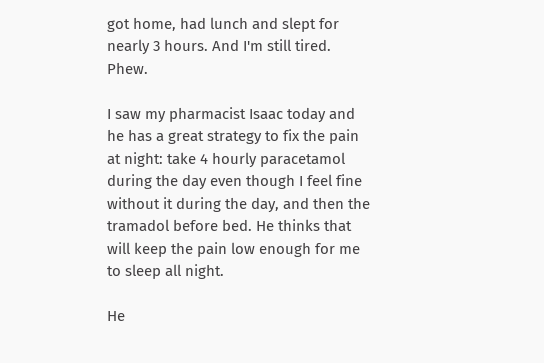got home, had lunch and slept for nearly 3 hours. And I'm still tired. Phew.

I saw my pharmacist Isaac today and he has a great strategy to fix the pain at night: take 4 hourly paracetamol during the day even though I feel fine without it during the day, and then the tramadol before bed. He thinks that will keep the pain low enough for me to sleep all night.

He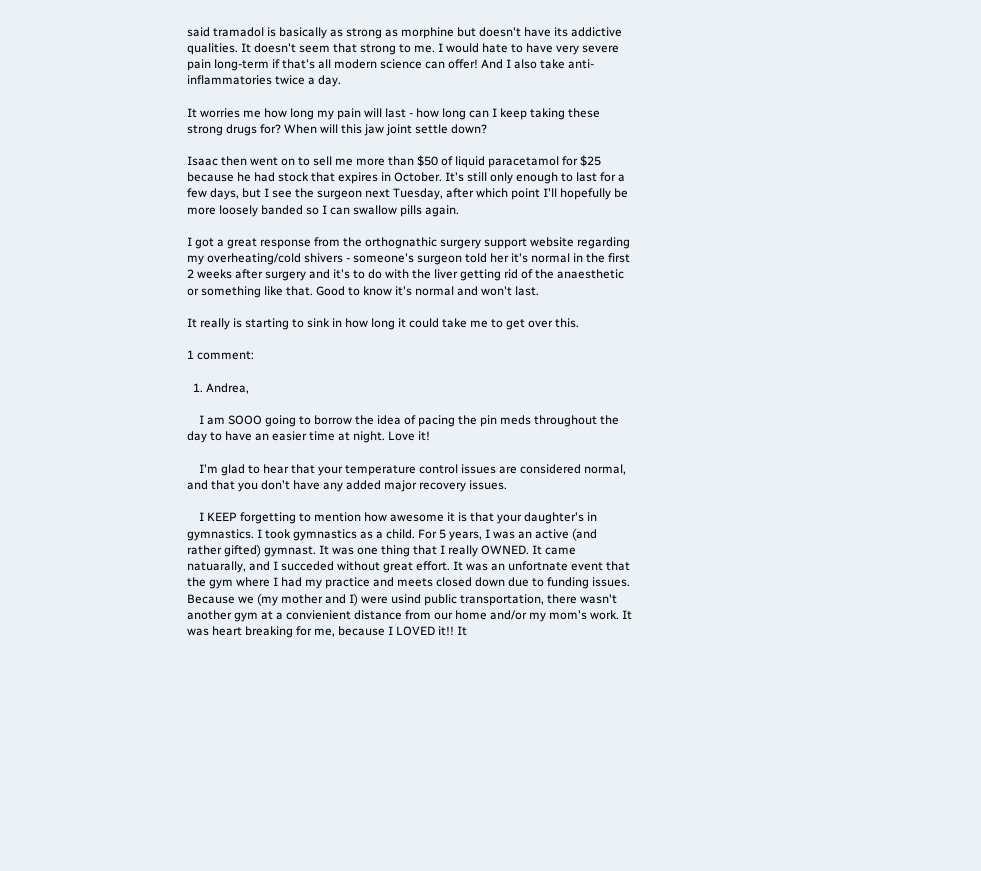said tramadol is basically as strong as morphine but doesn't have its addictive qualities. It doesn't seem that strong to me. I would hate to have very severe pain long-term if that's all modern science can offer! And I also take anti-inflammatories twice a day.

It worries me how long my pain will last - how long can I keep taking these strong drugs for? When will this jaw joint settle down?

Isaac then went on to sell me more than $50 of liquid paracetamol for $25 because he had stock that expires in October. It's still only enough to last for a few days, but I see the surgeon next Tuesday, after which point I'll hopefully be more loosely banded so I can swallow pills again.

I got a great response from the orthognathic surgery support website regarding my overheating/cold shivers - someone's surgeon told her it's normal in the first 2 weeks after surgery and it's to do with the liver getting rid of the anaesthetic or something like that. Good to know it's normal and won't last.

It really is starting to sink in how long it could take me to get over this.

1 comment:

  1. Andrea,

    I am SOOO going to borrow the idea of pacing the pin meds throughout the day to have an easier time at night. Love it!

    I'm glad to hear that your temperature control issues are considered normal, and that you don't have any added major recovery issues.

    I KEEP forgetting to mention how awesome it is that your daughter's in gymnastics. I took gymnastics as a child. For 5 years, I was an active (and rather gifted) gymnast. It was one thing that I really OWNED. It came natuarally, and I succeded without great effort. It was an unfortnate event that the gym where I had my practice and meets closed down due to funding issues. Because we (my mother and I) were usind public transportation, there wasn't another gym at a convienient distance from our home and/or my mom's work. It was heart breaking for me, because I LOVED it!! It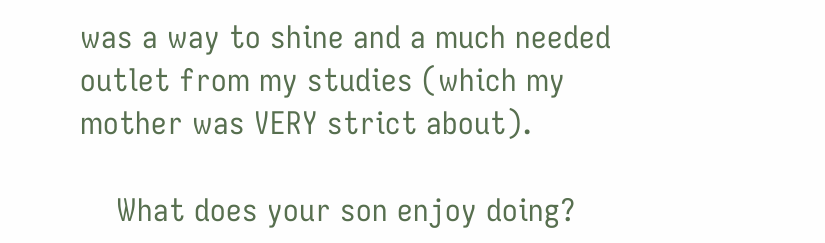was a way to shine and a much needed outlet from my studies (which my mother was VERY strict about).

    What does your son enjoy doing?